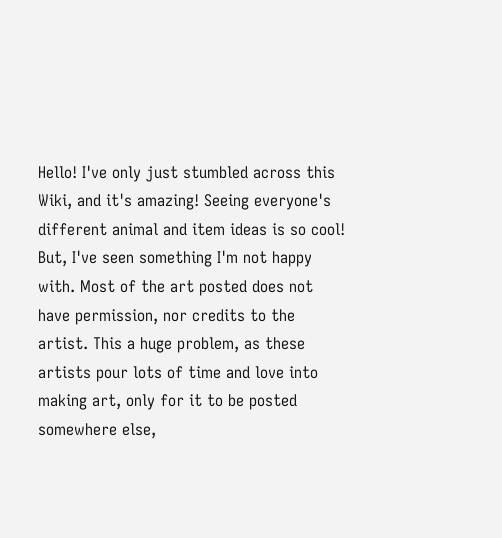Hello! I've only just stumbled across this Wiki, and it's amazing! Seeing everyone's different animal and item ideas is so cool! But, I've seen something I'm not happy with. Most of the art posted does not have permission, nor credits to the artist. This a huge problem, as these artists pour lots of time and love into making art, only for it to be posted somewhere else,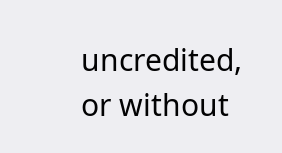uncredited, or without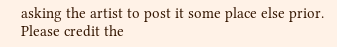asking the artist to post it some place else prior. Please credit the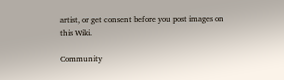artist, or get consent before you post images on this Wiki.

Community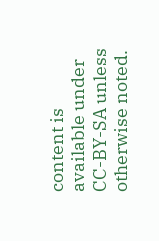content is available under CC-BY-SA unless otherwise noted.